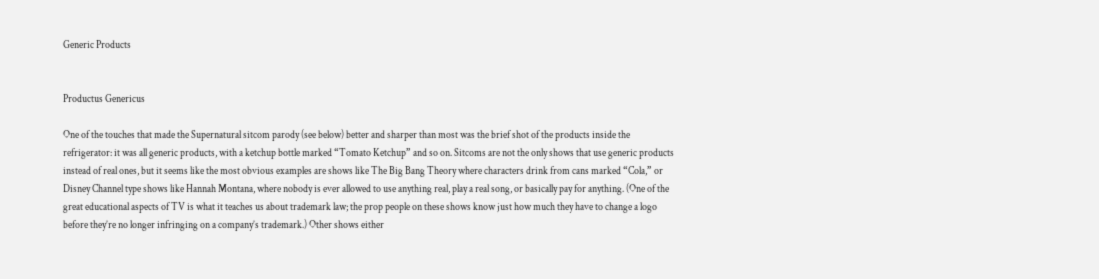Generic Products


Productus Genericus

One of the touches that made the Supernatural sitcom parody (see below) better and sharper than most was the brief shot of the products inside the refrigerator: it was all generic products, with a ketchup bottle marked “Tomato Ketchup” and so on. Sitcoms are not the only shows that use generic products instead of real ones, but it seems like the most obvious examples are shows like The Big Bang Theory where characters drink from cans marked “Cola,” or Disney Channel type shows like Hannah Montana, where nobody is ever allowed to use anything real, play a real song, or basically pay for anything. (One of the great educational aspects of TV is what it teaches us about trademark law; the prop people on these shows know just how much they have to change a logo before they’re no longer infringing on a company’s trademark.) Other shows either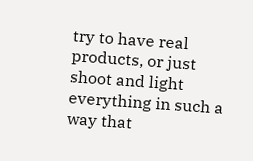try to have real products, or just shoot and light everything in such a way that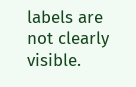labels are not clearly visible.